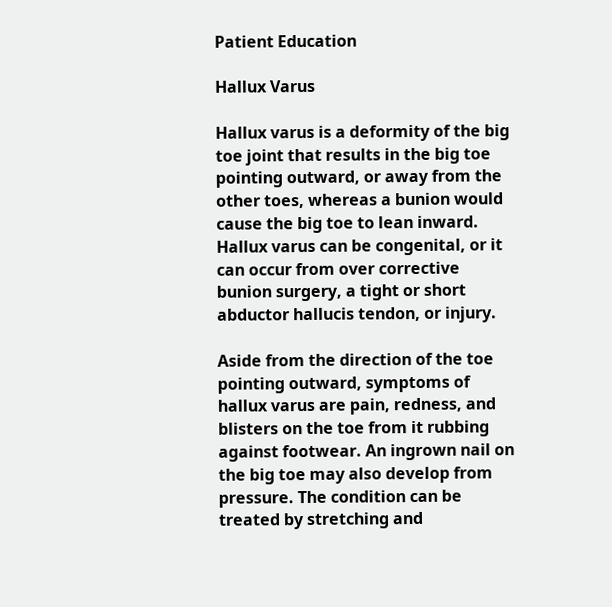Patient Education

Hallux Varus

Hallux varus is a deformity of the big toe joint that results in the big toe pointing outward, or away from the other toes, whereas a bunion would cause the big toe to lean inward. Hallux varus can be congenital, or it can occur from over corrective bunion surgery, a tight or short abductor hallucis tendon, or injury.

Aside from the direction of the toe pointing outward, symptoms of hallux varus are pain, redness, and blisters on the toe from it rubbing against footwear. An ingrown nail on the big toe may also develop from pressure. The condition can be treated by stretching and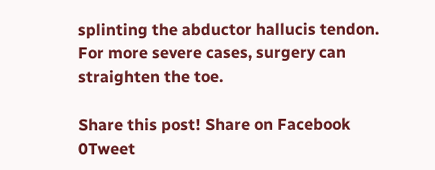splinting the abductor hallucis tendon. For more severe cases, surgery can straighten the toe.

Share this post! Share on Facebook
0Tweet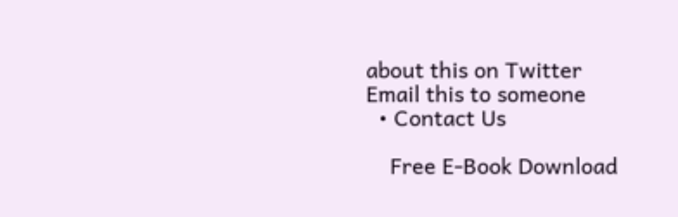about this on Twitter
Email this to someone
  • Contact Us

    Free E-Book Download